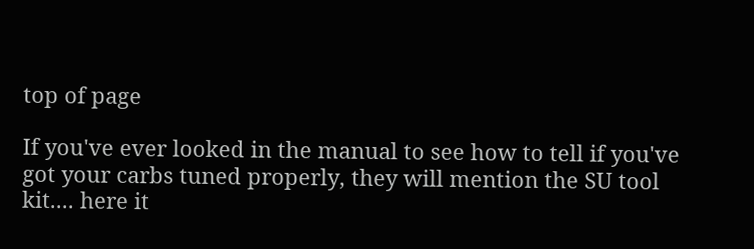top of page

If you've ever looked in the manual to see how to tell if you've got your carbs tuned properly, they will mention the SU tool kit.... here it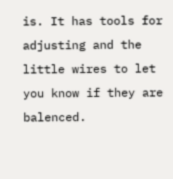is. It has tools for adjusting and the little wires to let you know if they are balenced.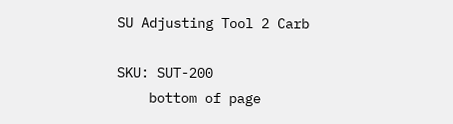SU Adjusting Tool 2 Carb

SKU: SUT-200
    bottom of page